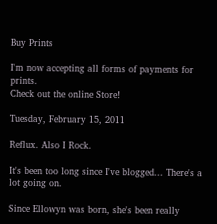Buy Prints

I'm now accepting all forms of payments for prints.
Check out the online Store!

Tuesday, February 15, 2011

Reflux. Also I Rock.

It's been too long since I've blogged... There's a lot going on.

Since Ellowyn was born, she's been really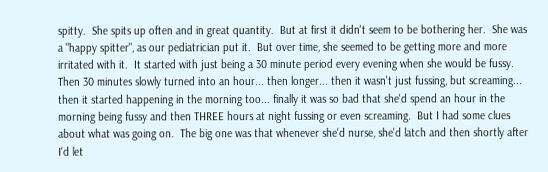spitty.  She spits up often and in great quantity.  But at first it didn't seem to be bothering her.  She was a "happy spitter", as our pediatrician put it.  But over time, she seemed to be getting more and more irritated with it.  It started with just being a 30 minute period every evening when she would be fussy.  Then 30 minutes slowly turned into an hour... then longer... then it wasn't just fussing, but screaming... then it started happening in the morning too... finally it was so bad that she'd spend an hour in the morning being fussy and then THREE hours at night fussing or even screaming.  But I had some clues about what was going on.  The big one was that whenever she'd nurse, she'd latch and then shortly after I'd let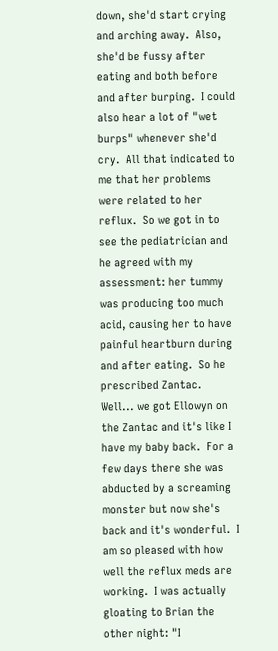down, she'd start crying and arching away.  Also, she'd be fussy after eating and both before and after burping.  I could also hear a lot of "wet burps" whenever she'd cry.  All that indicated to me that her problems were related to her reflux.  So we got in to see the pediatrician and he agreed with my assessment: her tummy was producing too much acid, causing her to have painful heartburn during and after eating.  So he prescribed Zantac.  Well... we got Ellowyn on the Zantac and it's like I have my baby back.  For a few days there she was abducted by a screaming monster but now she's back and it's wonderful.  I am so pleased with how well the reflux meds are working.  I was actually gloating to Brian the other night: "I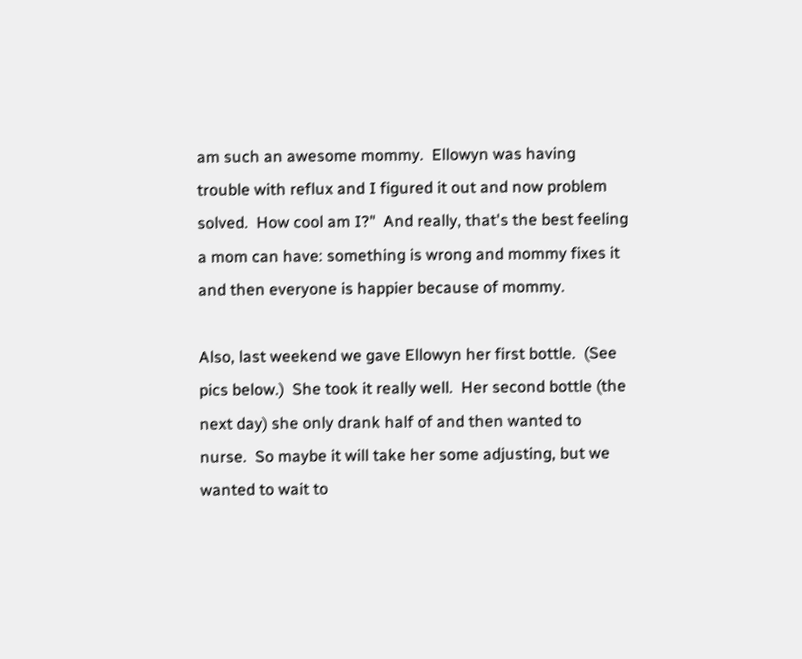am such an awesome mommy.  Ellowyn was having trouble with reflux and I figured it out and now problem solved.  How cool am I?"  And really, that's the best feeling a mom can have: something is wrong and mommy fixes it and then everyone is happier because of mommy.

Also, last weekend we gave Ellowyn her first bottle.  (See pics below.)  She took it really well.  Her second bottle (the next day) she only drank half of and then wanted to nurse.  So maybe it will take her some adjusting, but we wanted to wait to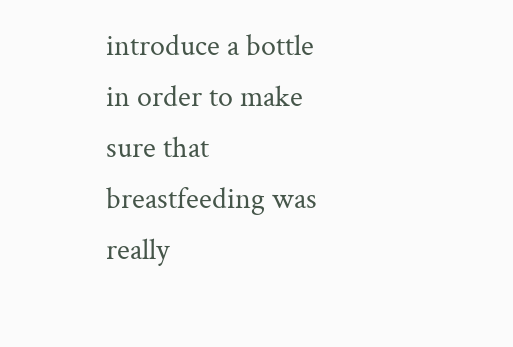introduce a bottle in order to make sure that breastfeeding was really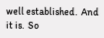well established.  And it is.  So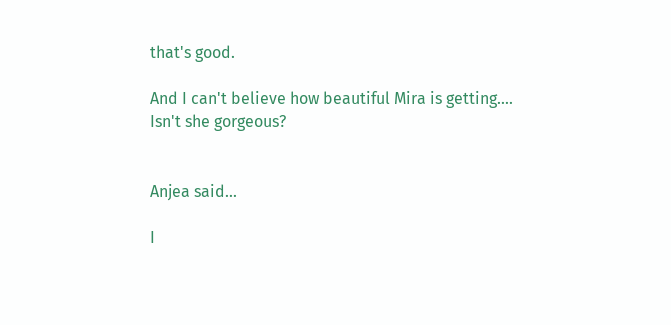that's good.

And I can't believe how beautiful Mira is getting....  Isn't she gorgeous?


Anjea said...

I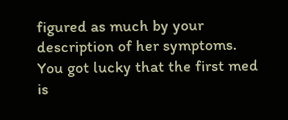figured as much by your description of her symptoms. You got lucky that the first med is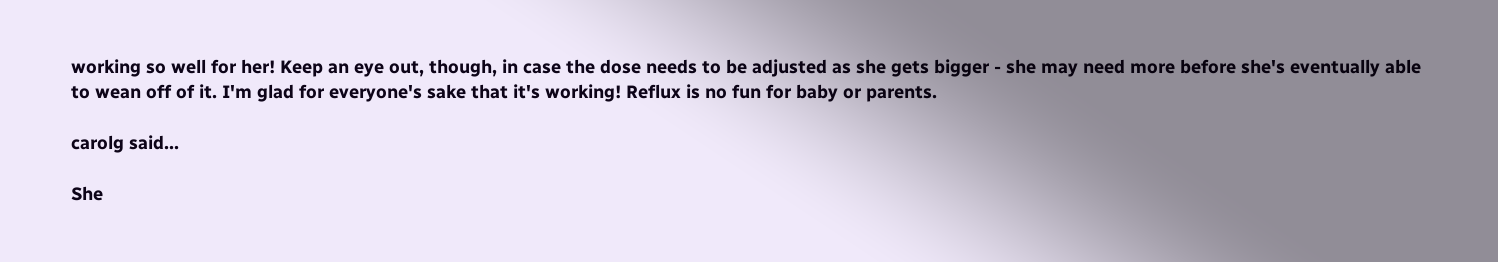working so well for her! Keep an eye out, though, in case the dose needs to be adjusted as she gets bigger - she may need more before she's eventually able to wean off of it. I'm glad for everyone's sake that it's working! Reflux is no fun for baby or parents.

carolg said...

She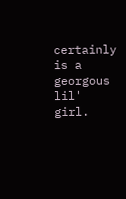certainly is a georgous lil' girl.